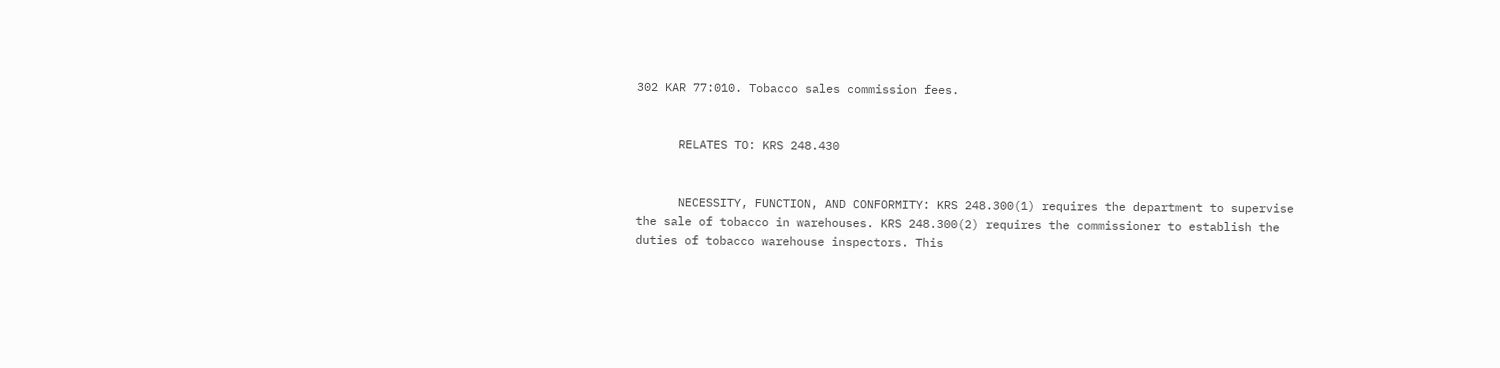302 KAR 77:010. Tobacco sales commission fees.


      RELATES TO: KRS 248.430


      NECESSITY, FUNCTION, AND CONFORMITY: KRS 248.300(1) requires the department to supervise the sale of tobacco in warehouses. KRS 248.300(2) requires the commissioner to establish the duties of tobacco warehouse inspectors. This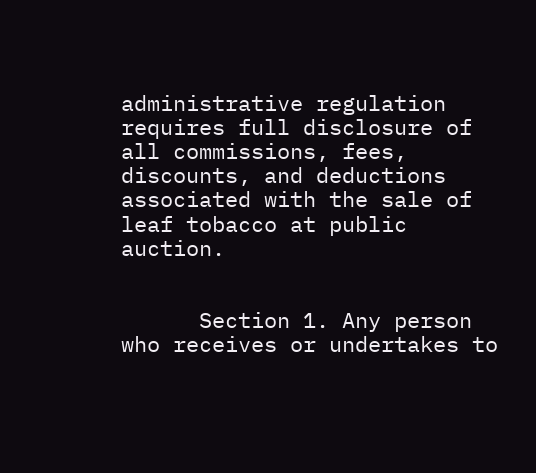administrative regulation requires full disclosure of all commissions, fees, discounts, and deductions associated with the sale of leaf tobacco at public auction.


      Section 1. Any person who receives or undertakes to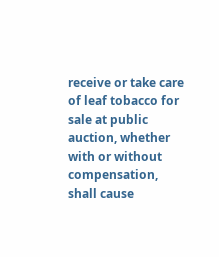receive or take care of leaf tobacco for sale at public auction, whether with or without compensation, shall cause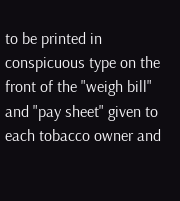to be printed in conspicuous type on the front of the "weigh bill" and "pay sheet" given to each tobacco owner and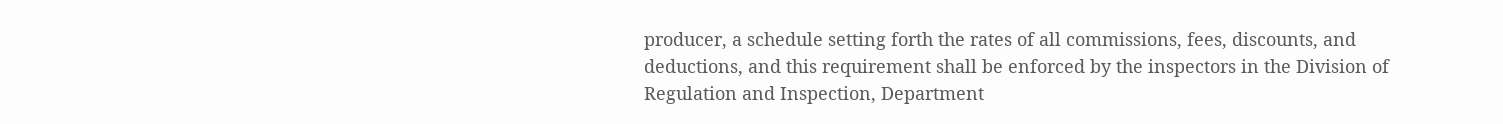producer, a schedule setting forth the rates of all commissions, fees, discounts, and deductions, and this requirement shall be enforced by the inspectors in the Division of Regulation and Inspection, Department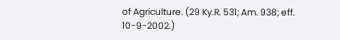of Agriculture. (29 Ky.R. 531; Am. 938; eff. 10-9-2002.)